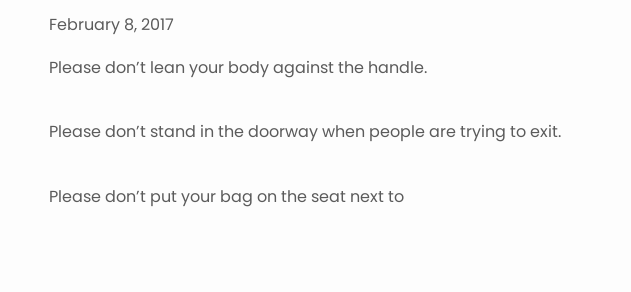February 8, 2017

Please don’t lean your body against the handle.


Please don’t stand in the doorway when people are trying to exit.


Please don’t put your bag on the seat next to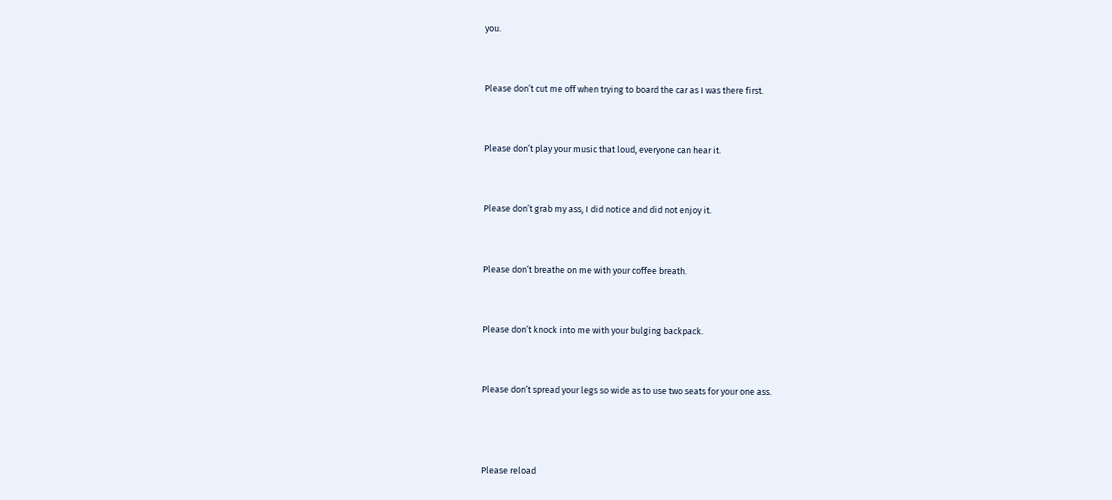you.


Please don’t cut me off when trying to board the car as I was there first.


Please don’t play your music that loud, everyone can hear it.


Please don’t grab my ass, I did notice and did not enjoy it.


Please don’t breathe on me with your coffee breath.


Please don’t knock into me with your bulging backpack.


Please don’t spread your legs so wide as to use two seats for your one ass.



Please reload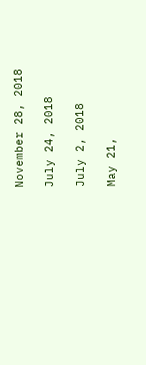November 28, 2018

July 24, 2018

July 2, 2018

May 21,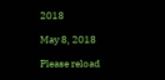2018

May 8, 2018

Please reload